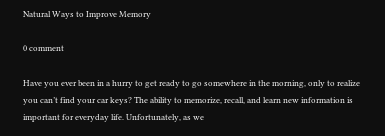Natural Ways to Improve Memory

0 comment

Have you ever been in a hurry to get ready to go somewhere in the morning, only to realize you can’t find your car keys? The ability to memorize, recall, and learn new information is important for everyday life. Unfortunately, as we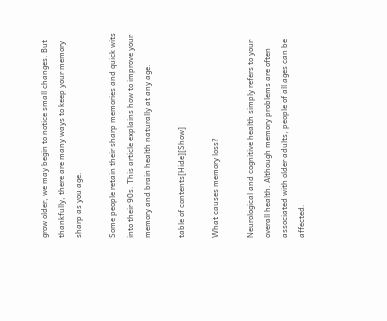grow older, we may begin to notice small changes. But thankfully, there are many ways to keep your memory sharp as you age.

Some people retain their sharp memories and quick wits into their 90s. This article explains how to improve your memory and brain health naturally at any age.

table of contents[Hide][Show]

What causes memory loss?

Neurological and cognitive health simply refers to your overall health. Although memory problems are often associated with older adults, people of all ages can be affected.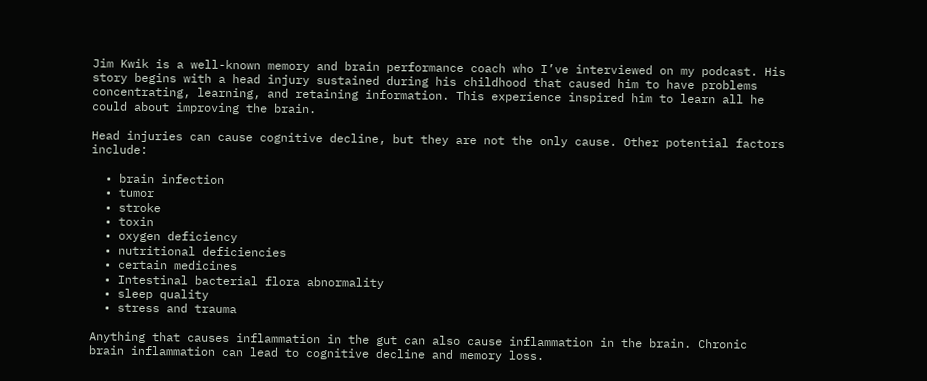Jim Kwik is a well-known memory and brain performance coach who I’ve interviewed on my podcast. His story begins with a head injury sustained during his childhood that caused him to have problems concentrating, learning, and retaining information. This experience inspired him to learn all he could about improving the brain.

Head injuries can cause cognitive decline, but they are not the only cause. Other potential factors include:

  • brain infection
  • tumor
  • stroke
  • toxin
  • oxygen deficiency
  • nutritional deficiencies
  • certain medicines
  • Intestinal bacterial flora abnormality
  • sleep quality
  • stress and trauma

Anything that causes inflammation in the gut can also cause inflammation in the brain. Chronic brain inflammation can lead to cognitive decline and memory loss.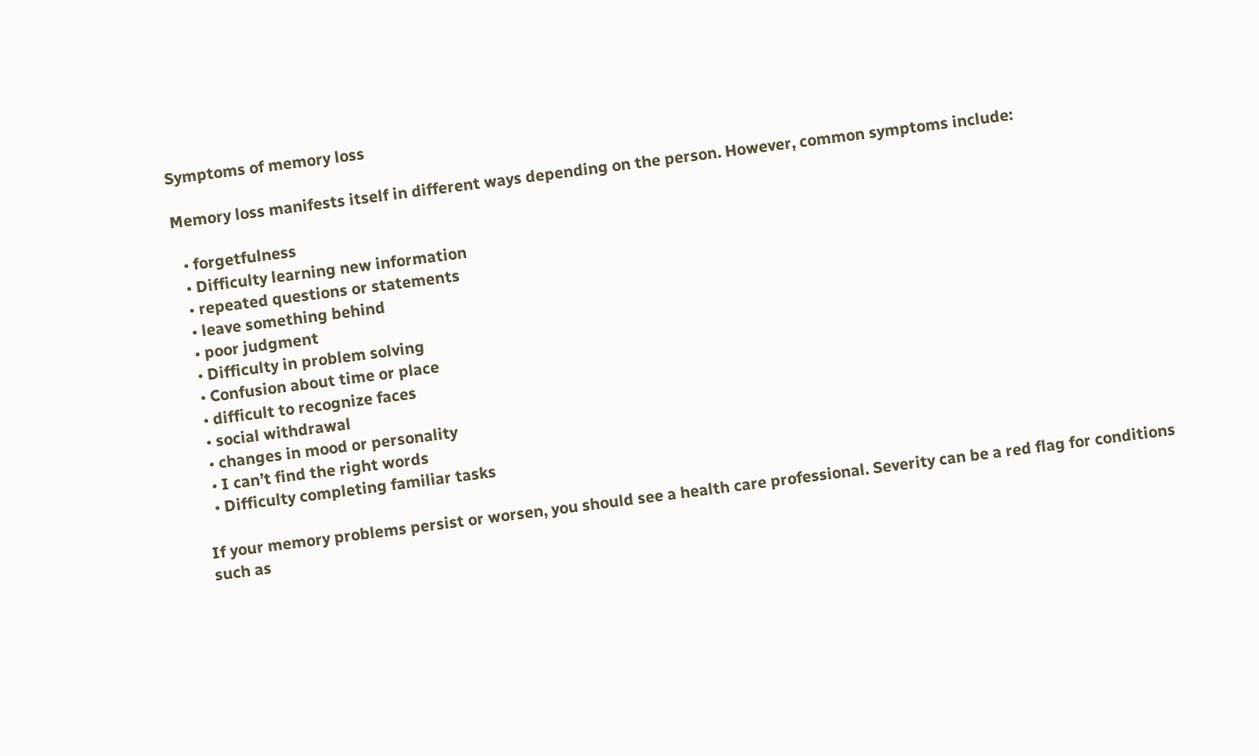Symptoms of memory loss

Memory loss manifests itself in different ways depending on the person. However, common symptoms include:

  • forgetfulness
  • Difficulty learning new information
  • repeated questions or statements
  • leave something behind
  • poor judgment
  • Difficulty in problem solving
  • Confusion about time or place
  • difficult to recognize faces
  • social withdrawal
  • changes in mood or personality
  • I can’t find the right words
  • Difficulty completing familiar tasks

If your memory problems persist or worsen, you should see a health care professional. Severity can be a red flag for conditions such as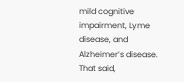mild cognitive impairment, Lyme disease, and Alzheimer’s disease. That said,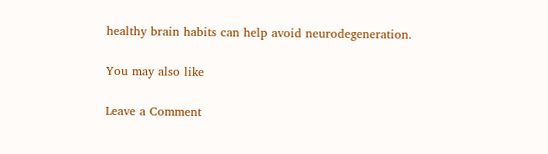healthy brain habits can help avoid neurodegeneration.

You may also like

Leave a Comment